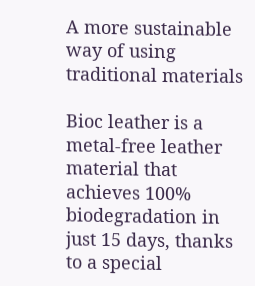A more sustainable way of using traditional materials

Bioc leather is a metal-free leather material that achieves 100% biodegradation in just 15 days, thanks to a special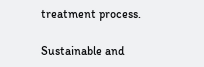treatment process.

Sustainable and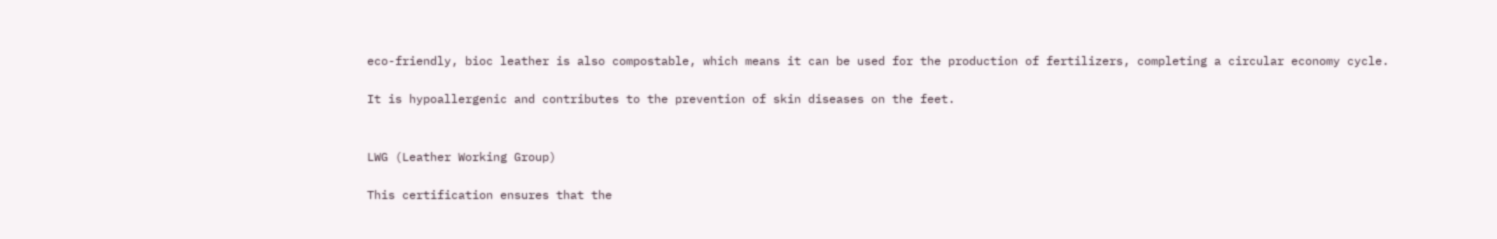eco-friendly, bioc leather is also compostable, which means it can be used for the production of fertilizers, completing a circular economy cycle.

It is hypoallergenic and contributes to the prevention of skin diseases on the feet.


LWG (Leather Working Group)

This certification ensures that the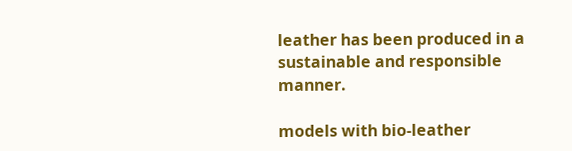leather has been produced in a sustainable and responsible manner.

models with bio-leather